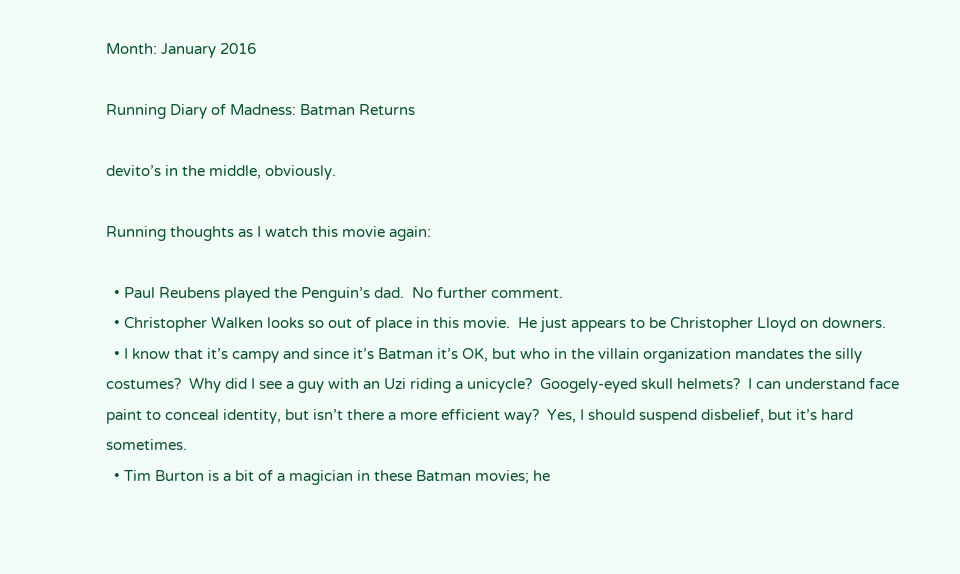Month: January 2016

Running Diary of Madness: Batman Returns

devito’s in the middle, obviously.

Running thoughts as I watch this movie again:

  • Paul Reubens played the Penguin’s dad.  No further comment.
  • Christopher Walken looks so out of place in this movie.  He just appears to be Christopher Lloyd on downers.
  • I know that it’s campy and since it’s Batman it’s OK, but who in the villain organization mandates the silly costumes?  Why did I see a guy with an Uzi riding a unicycle?  Googely-eyed skull helmets?  I can understand face paint to conceal identity, but isn’t there a more efficient way?  Yes, I should suspend disbelief, but it’s hard sometimes.
  • Tim Burton is a bit of a magician in these Batman movies; he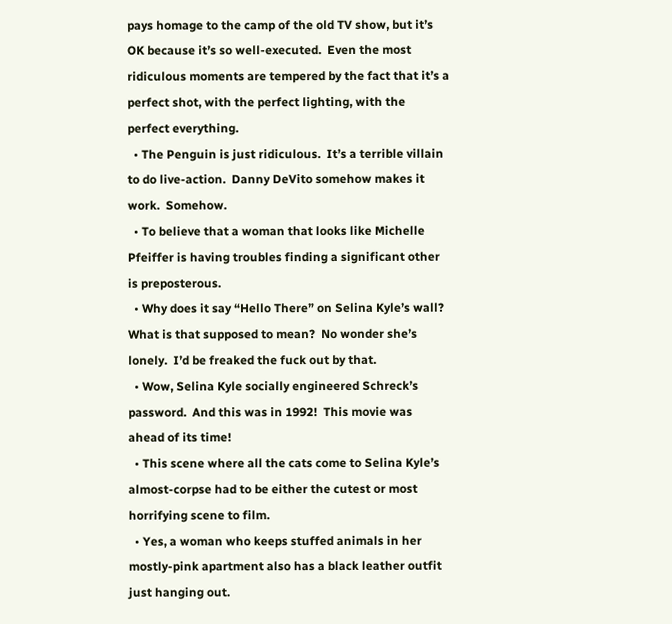pays homage to the camp of the old TV show, but it’s OK because it’s so well-executed.  Even the most ridiculous moments are tempered by the fact that it’s a perfect shot, with the perfect lighting, with the perfect everything.
  • The Penguin is just ridiculous.  It’s a terrible villain to do live-action.  Danny DeVito somehow makes it work.  Somehow.
  • To believe that a woman that looks like Michelle Pfeiffer is having troubles finding a significant other is preposterous.
  • Why does it say “Hello There” on Selina Kyle’s wall?  What is that supposed to mean?  No wonder she’s lonely.  I’d be freaked the fuck out by that.
  • Wow, Selina Kyle socially engineered Schreck’s password.  And this was in 1992!  This movie was ahead of its time!
  • This scene where all the cats come to Selina Kyle’s almost-corpse had to be either the cutest or most horrifying scene to film.
  • Yes, a woman who keeps stuffed animals in her mostly-pink apartment also has a black leather outfit just hanging out.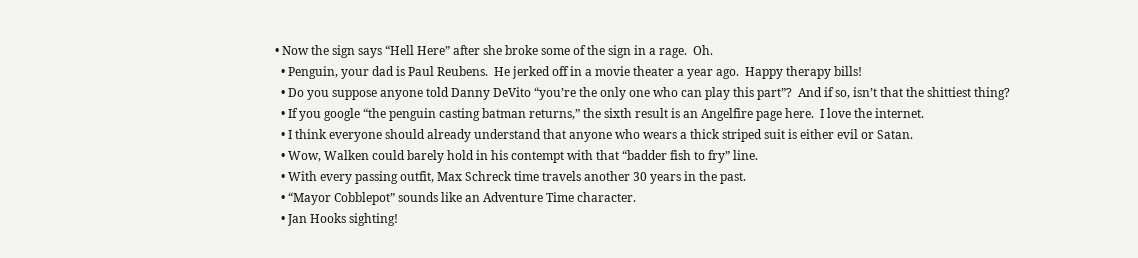• Now the sign says “Hell Here” after she broke some of the sign in a rage.  Oh.
  • Penguin, your dad is Paul Reubens.  He jerked off in a movie theater a year ago.  Happy therapy bills!
  • Do you suppose anyone told Danny DeVito “you’re the only one who can play this part”?  And if so, isn’t that the shittiest thing?
  • If you google “the penguin casting batman returns,” the sixth result is an Angelfire page here.  I love the internet.
  • I think everyone should already understand that anyone who wears a thick striped suit is either evil or Satan.
  • Wow, Walken could barely hold in his contempt with that “badder fish to fry” line.
  • With every passing outfit, Max Schreck time travels another 30 years in the past.
  • “Mayor Cobblepot” sounds like an Adventure Time character.
  • Jan Hooks sighting!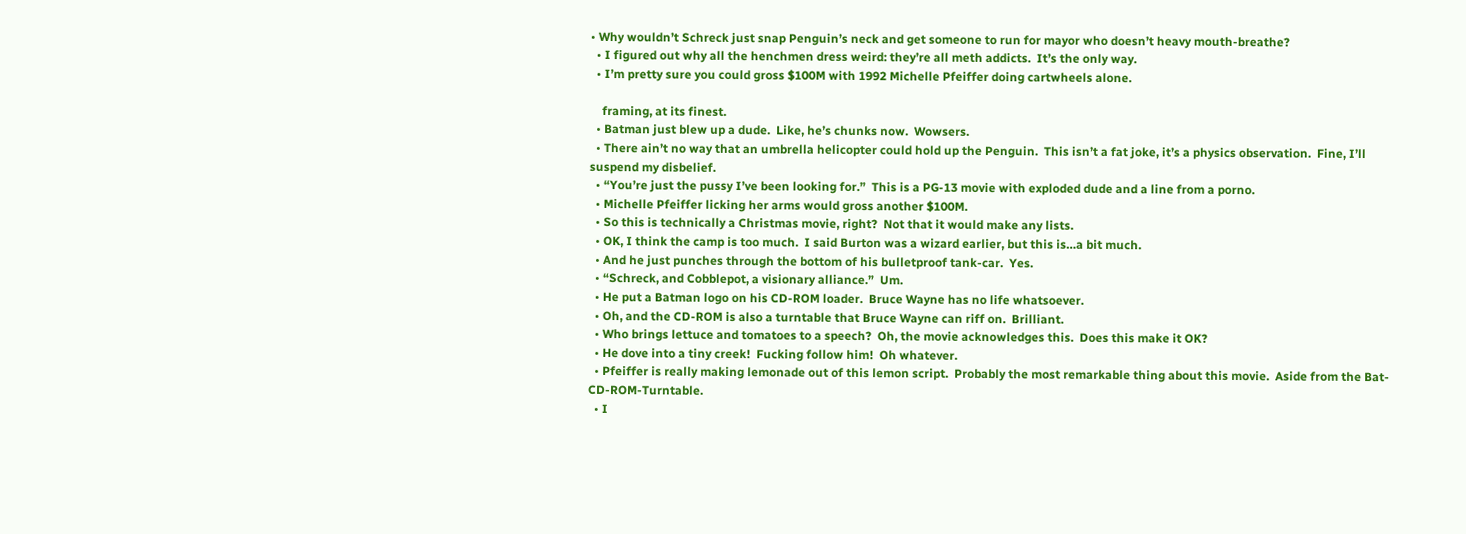• Why wouldn’t Schreck just snap Penguin’s neck and get someone to run for mayor who doesn’t heavy mouth-breathe?
  • I figured out why all the henchmen dress weird: they’re all meth addicts.  It’s the only way.
  • I’m pretty sure you could gross $100M with 1992 Michelle Pfeiffer doing cartwheels alone.

    framing, at its finest.
  • Batman just blew up a dude.  Like, he’s chunks now.  Wowsers.
  • There ain’t no way that an umbrella helicopter could hold up the Penguin.  This isn’t a fat joke, it’s a physics observation.  Fine, I’ll suspend my disbelief.
  • “You’re just the pussy I’ve been looking for.”  This is a PG-13 movie with exploded dude and a line from a porno.
  • Michelle Pfeiffer licking her arms would gross another $100M.
  • So this is technically a Christmas movie, right?  Not that it would make any lists.
  • OK, I think the camp is too much.  I said Burton was a wizard earlier, but this is…a bit much.
  • And he just punches through the bottom of his bulletproof tank-car.  Yes.
  • “Schreck, and Cobblepot, a visionary alliance.”  Um.
  • He put a Batman logo on his CD-ROM loader.  Bruce Wayne has no life whatsoever.
  • Oh, and the CD-ROM is also a turntable that Bruce Wayne can riff on.  Brilliant.
  • Who brings lettuce and tomatoes to a speech?  Oh, the movie acknowledges this.  Does this make it OK?
  • He dove into a tiny creek!  Fucking follow him!  Oh whatever.
  • Pfeiffer is really making lemonade out of this lemon script.  Probably the most remarkable thing about this movie.  Aside from the Bat-CD-ROM-Turntable.
  • I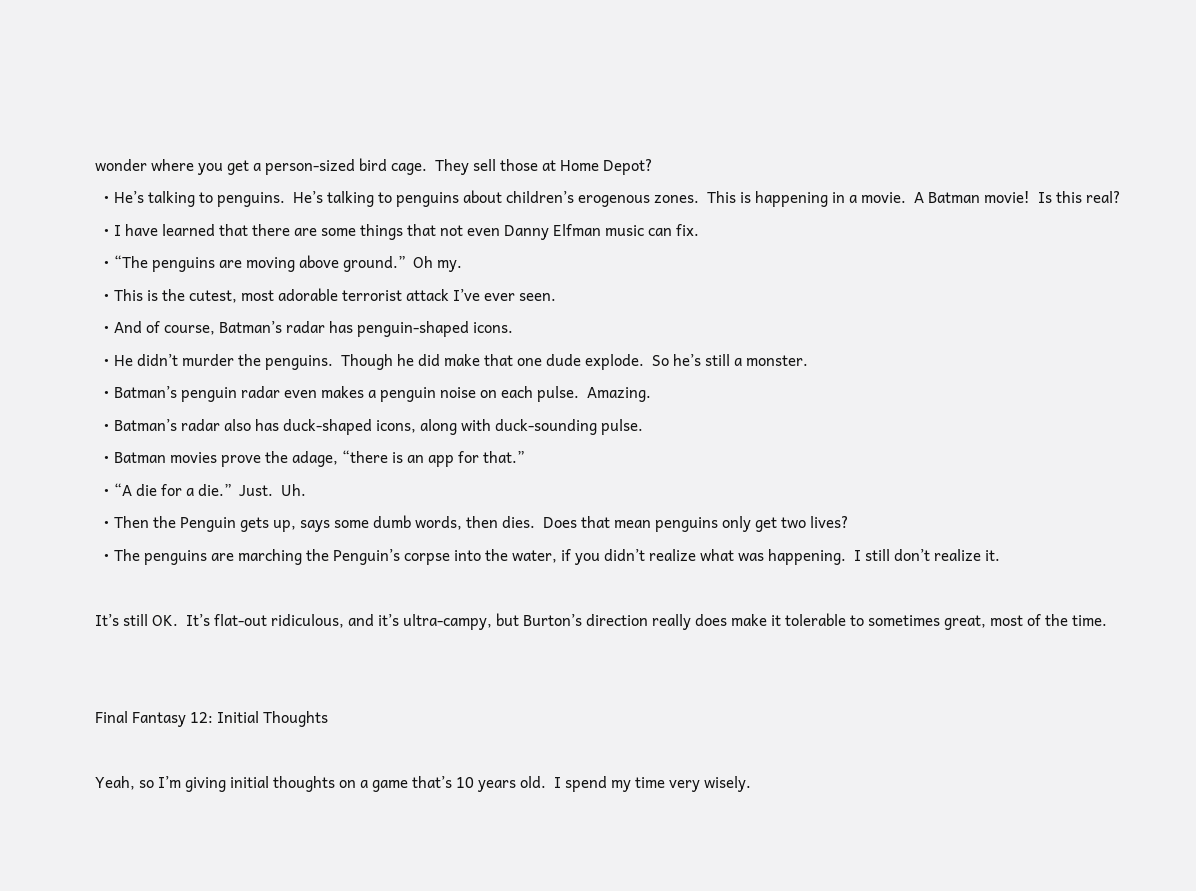wonder where you get a person-sized bird cage.  They sell those at Home Depot?
  • He’s talking to penguins.  He’s talking to penguins about children’s erogenous zones.  This is happening in a movie.  A Batman movie!  Is this real?
  • I have learned that there are some things that not even Danny Elfman music can fix.
  • “The penguins are moving above ground.”  Oh my.
  • This is the cutest, most adorable terrorist attack I’ve ever seen.
  • And of course, Batman’s radar has penguin-shaped icons.
  • He didn’t murder the penguins.  Though he did make that one dude explode.  So he’s still a monster.
  • Batman’s penguin radar even makes a penguin noise on each pulse.  Amazing.
  • Batman’s radar also has duck-shaped icons, along with duck-sounding pulse.
  • Batman movies prove the adage, “there is an app for that.”
  • “A die for a die.”  Just.  Uh.
  • Then the Penguin gets up, says some dumb words, then dies.  Does that mean penguins only get two lives?
  • The penguins are marching the Penguin’s corpse into the water, if you didn’t realize what was happening.  I still don’t realize it.

It’s still OK.  It’s flat-out ridiculous, and it’s ultra-campy, but Burton’s direction really does make it tolerable to sometimes great, most of the time.


Final Fantasy 12: Initial Thoughts

Yeah, so I’m giving initial thoughts on a game that’s 10 years old.  I spend my time very wisely.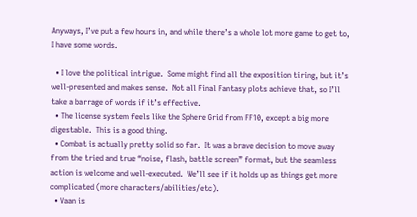Anyways, I’ve put a few hours in, and while there’s a whole lot more game to get to, I have some words.

  • I love the political intrigue.  Some might find all the exposition tiring, but it’s well-presented and makes sense.  Not all Final Fantasy plots achieve that, so I’ll take a barrage of words if it’s effective.
  • The license system feels like the Sphere Grid from FF10, except a big more digestable.  This is a good thing.
  • Combat is actually pretty solid so far.  It was a brave decision to move away from the tried and true “noise, flash, battle screen” format, but the seamless action is welcome and well-executed.  We’ll see if it holds up as things get more complicated (more characters/abilities/etc).
  • Vaan is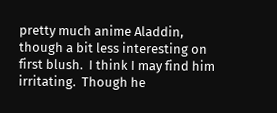pretty much anime Aladdin, though a bit less interesting on first blush.  I think I may find him irritating.  Though he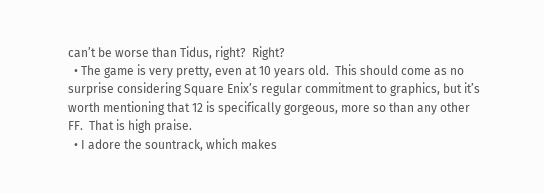can’t be worse than Tidus, right?  Right?
  • The game is very pretty, even at 10 years old.  This should come as no surprise considering Square Enix’s regular commitment to graphics, but it’s worth mentioning that 12 is specifically gorgeous, more so than any other FF.  That is high praise.
  • I adore the sountrack, which makes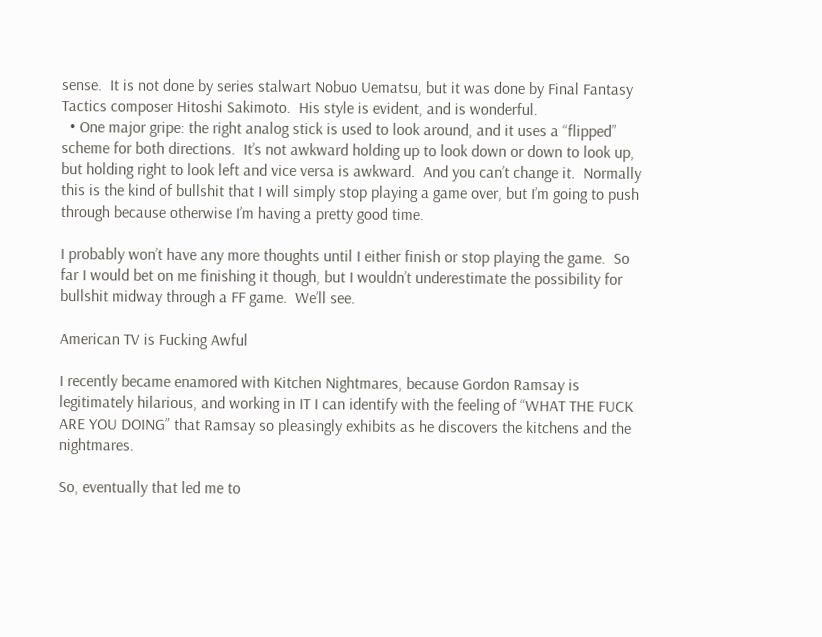sense.  It is not done by series stalwart Nobuo Uematsu, but it was done by Final Fantasy Tactics composer Hitoshi Sakimoto.  His style is evident, and is wonderful.
  • One major gripe: the right analog stick is used to look around, and it uses a “flipped” scheme for both directions.  It’s not awkward holding up to look down or down to look up, but holding right to look left and vice versa is awkward.  And you can’t change it.  Normally this is the kind of bullshit that I will simply stop playing a game over, but I’m going to push through because otherwise I’m having a pretty good time.

I probably won’t have any more thoughts until I either finish or stop playing the game.  So far I would bet on me finishing it though, but I wouldn’t underestimate the possibility for bullshit midway through a FF game.  We’ll see.

American TV is Fucking Awful

I recently became enamored with Kitchen Nightmares, because Gordon Ramsay is legitimately hilarious, and working in IT I can identify with the feeling of “WHAT THE FUCK ARE YOU DOING” that Ramsay so pleasingly exhibits as he discovers the kitchens and the nightmares.

So, eventually that led me to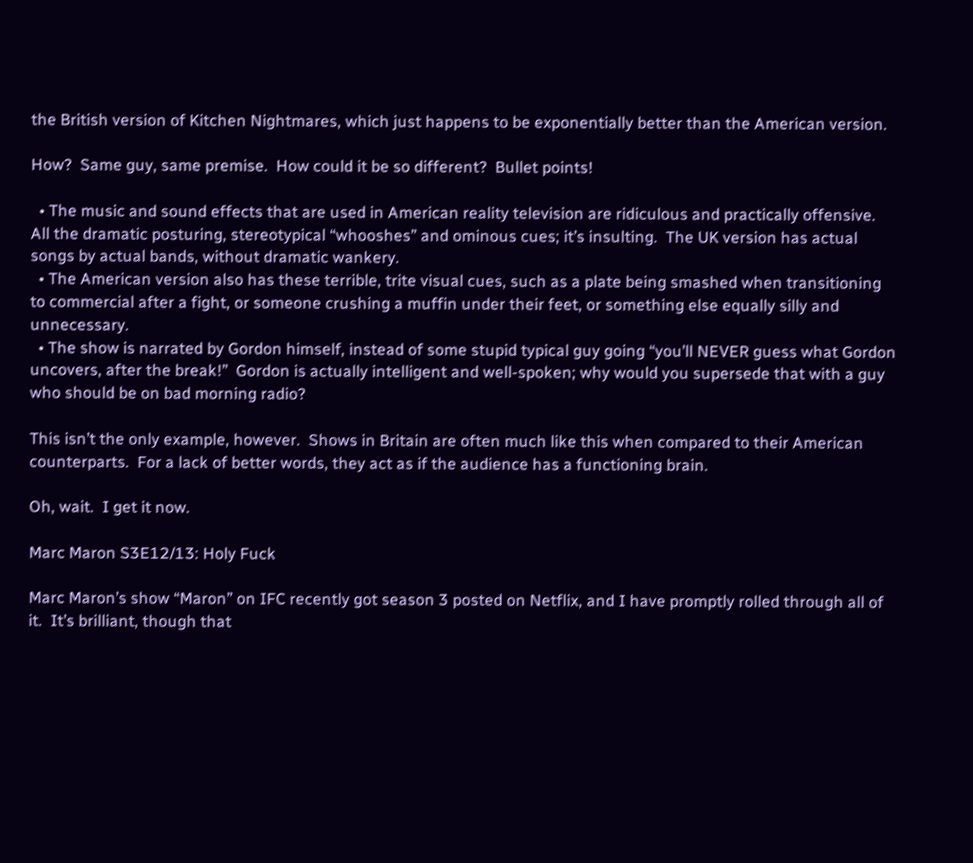the British version of Kitchen Nightmares, which just happens to be exponentially better than the American version.

How?  Same guy, same premise.  How could it be so different?  Bullet points!

  • The music and sound effects that are used in American reality television are ridiculous and practically offensive.  All the dramatic posturing, stereotypical “whooshes” and ominous cues; it’s insulting.  The UK version has actual songs by actual bands, without dramatic wankery.
  • The American version also has these terrible, trite visual cues, such as a plate being smashed when transitioning to commercial after a fight, or someone crushing a muffin under their feet, or something else equally silly and unnecessary.
  • The show is narrated by Gordon himself, instead of some stupid typical guy going “you’ll NEVER guess what Gordon uncovers, after the break!”  Gordon is actually intelligent and well-spoken; why would you supersede that with a guy who should be on bad morning radio?

This isn’t the only example, however.  Shows in Britain are often much like this when compared to their American counterparts.  For a lack of better words, they act as if the audience has a functioning brain.

Oh, wait.  I get it now.

Marc Maron S3E12/13: Holy Fuck

Marc Maron’s show “Maron” on IFC recently got season 3 posted on Netflix, and I have promptly rolled through all of it.  It’s brilliant, though that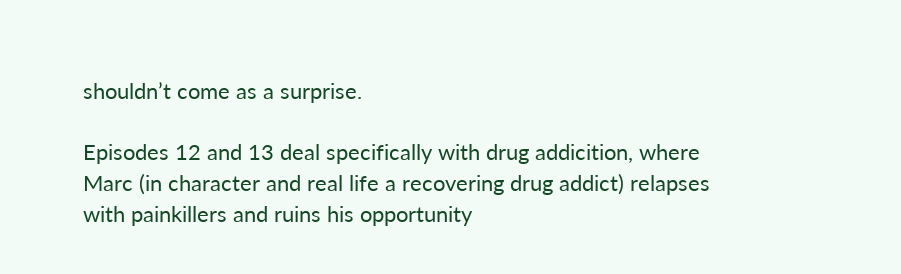shouldn’t come as a surprise.

Episodes 12 and 13 deal specifically with drug addicition, where Marc (in character and real life a recovering drug addict) relapses with painkillers and ruins his opportunity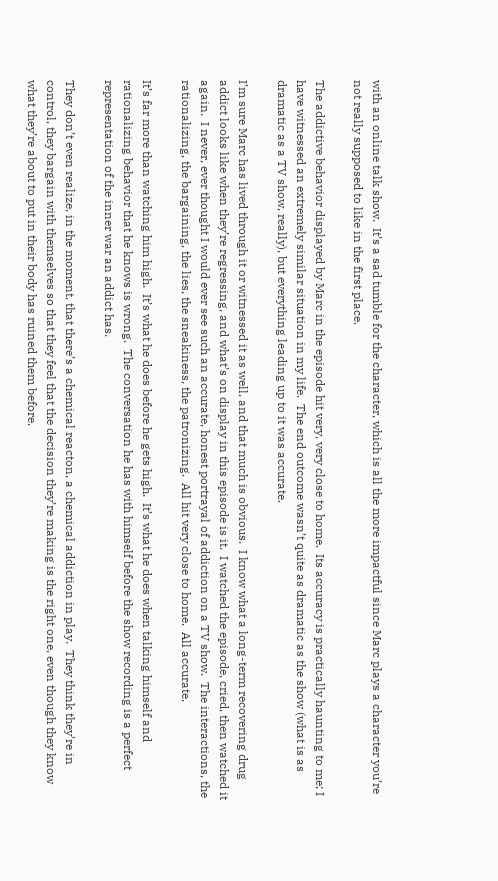with an online talk show.  It’s a sad tumble for the character, which is all the more impactful since Marc plays a character you’re not really supposed to like in the first place.

The addictive behavior displayed by Marc in the episode hit very, very close to home.  Its accuracy is practically haunting to me; I have witnessed an extremely similar situation in my life.  The end outcome wasn’t quite as dramatic as the show (what is as dramatic as a TV show, really), but everything leading up to it was accurate.

I’m sure Marc has lived through it or witnessed it as well, and that much is obvious.  I know what a long-term recovering drug addict looks like when they’re regressing, and what’s on display in this episode is it.  I watched the episode, cried, then watched it again.  I never, ever thought I would ever see such an accurate, honest portrayal of addiction on a TV show.  The interactions, the rationalizing, the bargaining, the lies, the sneakiness, the patronizing.  All hit very close to home.  All accurate.

It’s far more than watching him high.  It’s what he does before he gets high.  It’s what he does when talking himself and rationalizing behavior that he knows is wrong.  The conversation he has with himself before the show recording is a perfect representation of the inner war an addict has.

They don’t even realize, in the moment, that there’s a chemical reacton, a chemical addiction in play.  They think they’re in control, they bargain with themselves so that they feel that the decision they’re making is the right one, even though they know what they’re about to put in their body has ruined them before.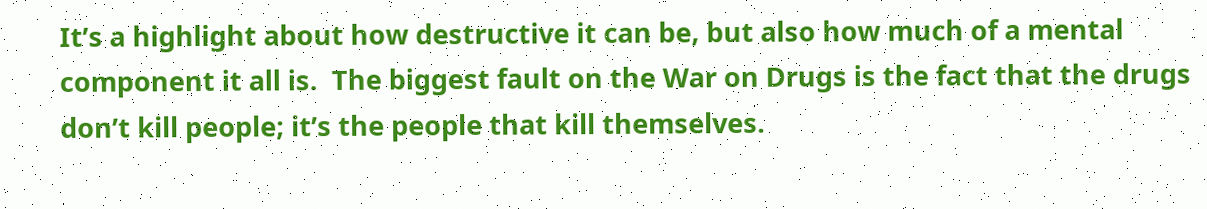It’s a highlight about how destructive it can be, but also how much of a mental component it all is.  The biggest fault on the War on Drugs is the fact that the drugs don’t kill people; it’s the people that kill themselves.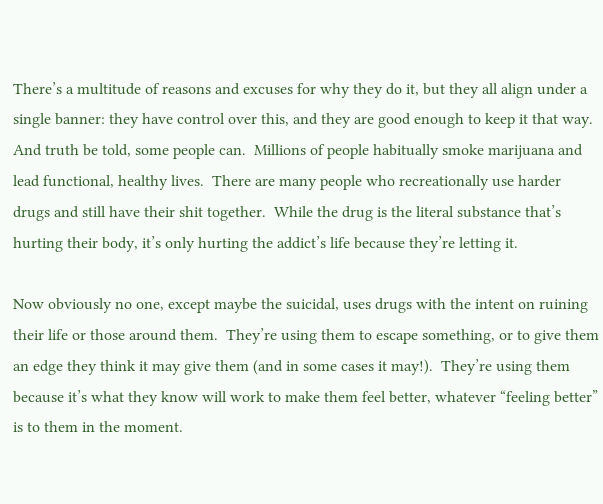There’s a multitude of reasons and excuses for why they do it, but they all align under a single banner: they have control over this, and they are good enough to keep it that way.  And truth be told, some people can.  Millions of people habitually smoke marijuana and lead functional, healthy lives.  There are many people who recreationally use harder drugs and still have their shit together.  While the drug is the literal substance that’s hurting their body, it’s only hurting the addict’s life because they’re letting it.

Now obviously no one, except maybe the suicidal, uses drugs with the intent on ruining their life or those around them.  They’re using them to escape something, or to give them an edge they think it may give them (and in some cases it may!).  They’re using them because it’s what they know will work to make them feel better, whatever “feeling better” is to them in the moment.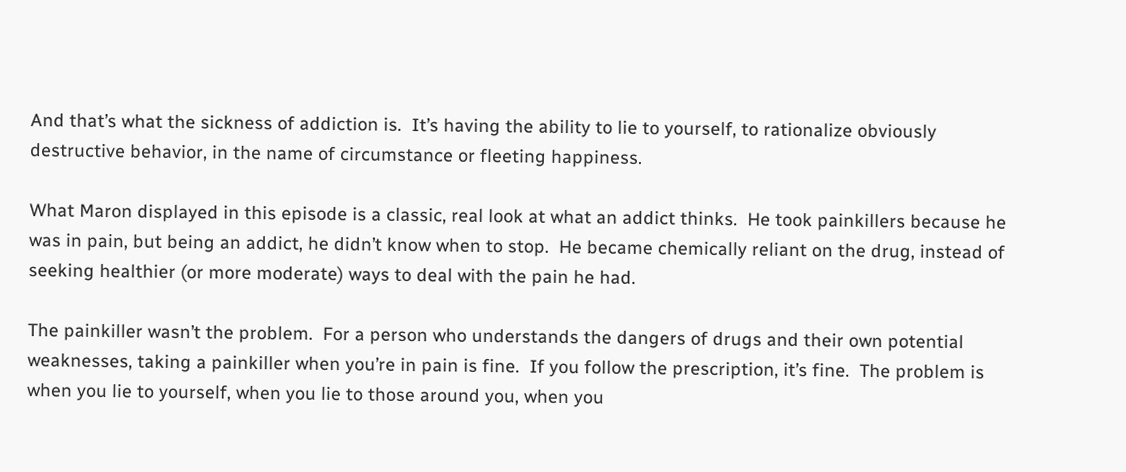And that’s what the sickness of addiction is.  It’s having the ability to lie to yourself, to rationalize obviously destructive behavior, in the name of circumstance or fleeting happiness.

What Maron displayed in this episode is a classic, real look at what an addict thinks.  He took painkillers because he was in pain, but being an addict, he didn’t know when to stop.  He became chemically reliant on the drug, instead of seeking healthier (or more moderate) ways to deal with the pain he had.

The painkiller wasn’t the problem.  For a person who understands the dangers of drugs and their own potential weaknesses, taking a painkiller when you’re in pain is fine.  If you follow the prescription, it’s fine.  The problem is when you lie to yourself, when you lie to those around you, when you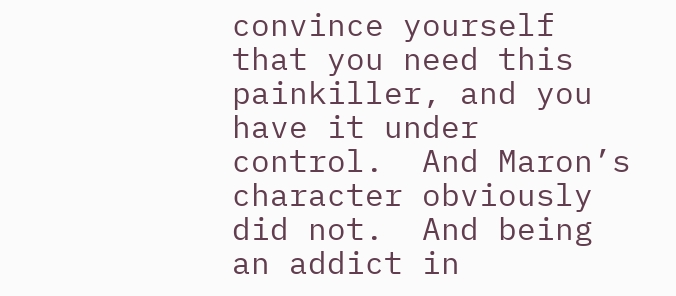convince yourself that you need this painkiller, and you have it under control.  And Maron’s character obviously did not.  And being an addict in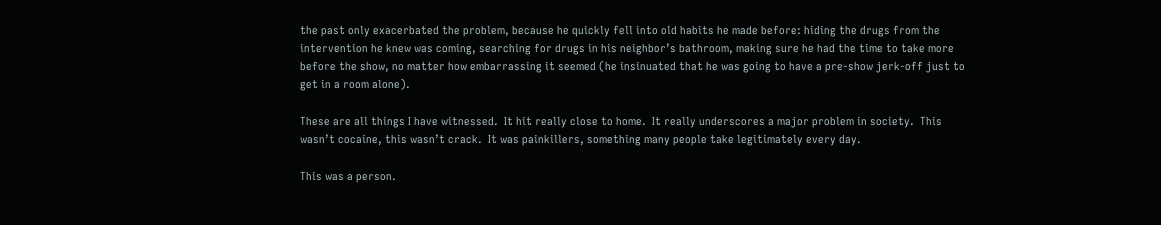the past only exacerbated the problem, because he quickly fell into old habits he made before: hiding the drugs from the intervention he knew was coming, searching for drugs in his neighbor’s bathroom, making sure he had the time to take more before the show, no matter how embarrassing it seemed (he insinuated that he was going to have a pre-show jerk-off just to get in a room alone).

These are all things I have witnessed.  It hit really close to home.  It really underscores a major problem in society.  This wasn’t cocaine, this wasn’t crack.  It was painkillers, something many people take legitimately every day.

This was a person.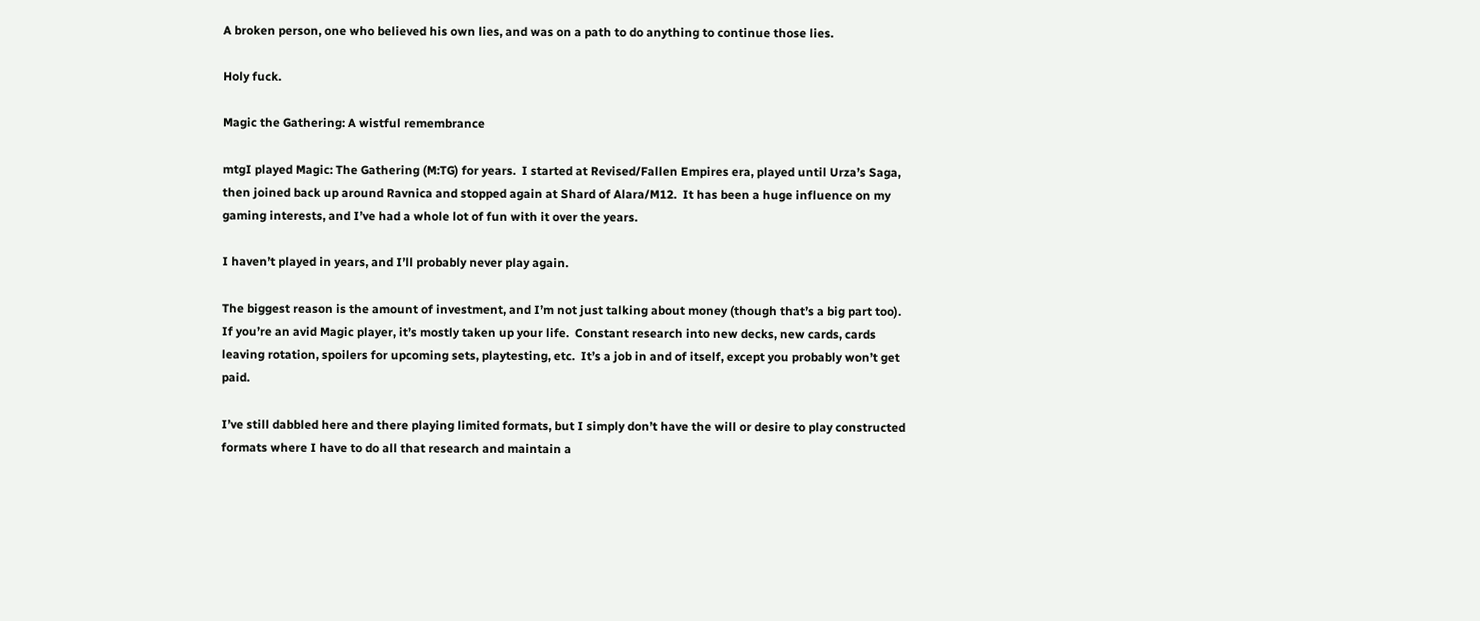A broken person, one who believed his own lies, and was on a path to do anything to continue those lies.

Holy fuck.

Magic the Gathering: A wistful remembrance

mtgI played Magic: The Gathering (M:TG) for years.  I started at Revised/Fallen Empires era, played until Urza’s Saga, then joined back up around Ravnica and stopped again at Shard of Alara/M12.  It has been a huge influence on my gaming interests, and I’ve had a whole lot of fun with it over the years.

I haven’t played in years, and I’ll probably never play again.

The biggest reason is the amount of investment, and I’m not just talking about money (though that’s a big part too).  If you’re an avid Magic player, it’s mostly taken up your life.  Constant research into new decks, new cards, cards leaving rotation, spoilers for upcoming sets, playtesting, etc.  It’s a job in and of itself, except you probably won’t get paid.

I’ve still dabbled here and there playing limited formats, but I simply don’t have the will or desire to play constructed formats where I have to do all that research and maintain a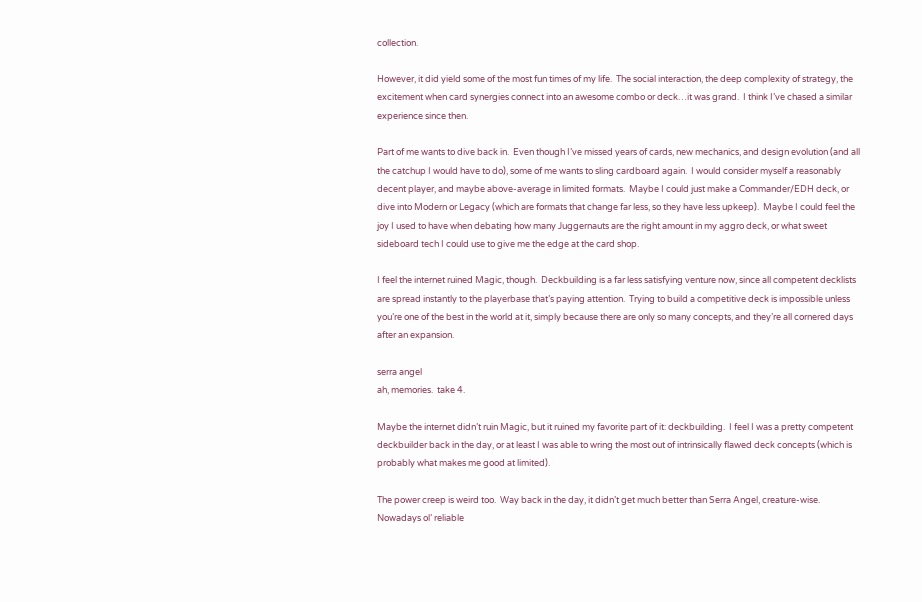collection.

However, it did yield some of the most fun times of my life.  The social interaction, the deep complexity of strategy, the excitement when card synergies connect into an awesome combo or deck…it was grand.  I think I’ve chased a similar experience since then.

Part of me wants to dive back in.  Even though I’ve missed years of cards, new mechanics, and design evolution (and all the catchup I would have to do), some of me wants to sling cardboard again.  I would consider myself a reasonably decent player, and maybe above-average in limited formats.  Maybe I could just make a Commander/EDH deck, or dive into Modern or Legacy (which are formats that change far less, so they have less upkeep).  Maybe I could feel the joy I used to have when debating how many Juggernauts are the right amount in my aggro deck, or what sweet sideboard tech I could use to give me the edge at the card shop.

I feel the internet ruined Magic, though.  Deckbuilding is a far less satisfying venture now, since all competent decklists are spread instantly to the playerbase that’s paying attention.  Trying to build a competitive deck is impossible unless you’re one of the best in the world at it, simply because there are only so many concepts, and they’re all cornered days after an expansion.

serra angel
ah, memories.  take 4.

Maybe the internet didn’t ruin Magic, but it ruined my favorite part of it: deckbuilding.  I feel I was a pretty competent deckbuilder back in the day, or at least I was able to wring the most out of intrinsically flawed deck concepts (which is probably what makes me good at limited).

The power creep is weird too.  Way back in the day, it didn’t get much better than Serra Angel, creature-wise.  Nowadays ol’ reliable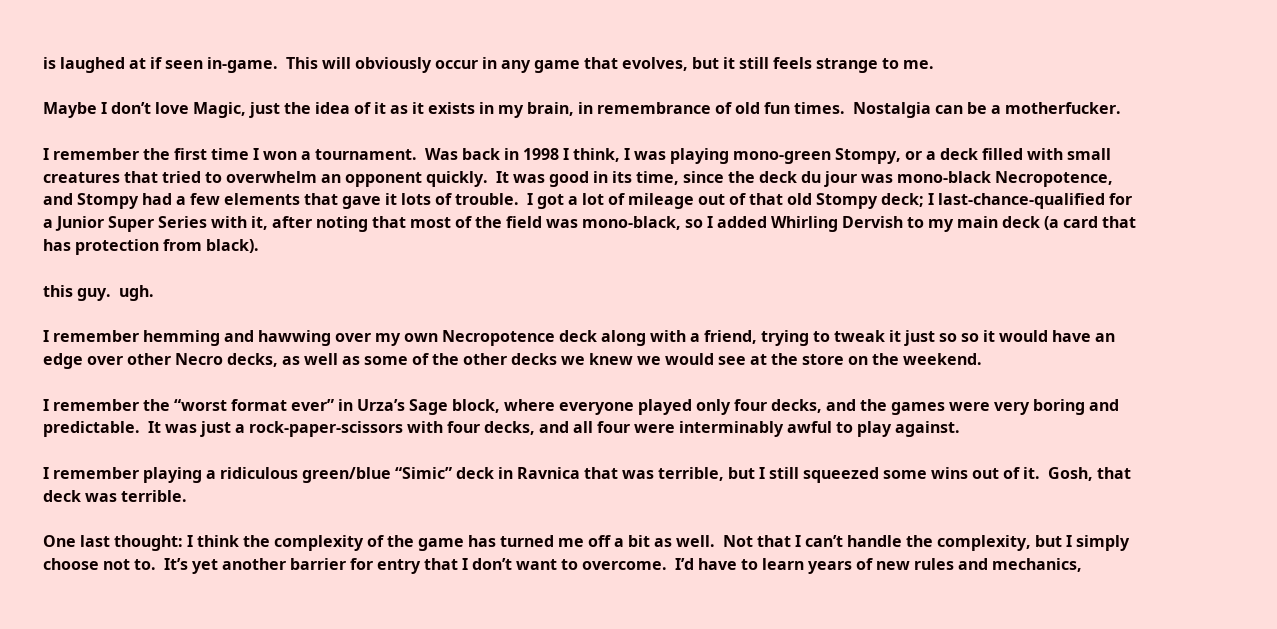is laughed at if seen in-game.  This will obviously occur in any game that evolves, but it still feels strange to me.

Maybe I don’t love Magic, just the idea of it as it exists in my brain, in remembrance of old fun times.  Nostalgia can be a motherfucker.

I remember the first time I won a tournament.  Was back in 1998 I think, I was playing mono-green Stompy, or a deck filled with small creatures that tried to overwhelm an opponent quickly.  It was good in its time, since the deck du jour was mono-black Necropotence, and Stompy had a few elements that gave it lots of trouble.  I got a lot of mileage out of that old Stompy deck; I last-chance-qualified for a Junior Super Series with it, after noting that most of the field was mono-black, so I added Whirling Dervish to my main deck (a card that has protection from black).

this guy.  ugh.

I remember hemming and hawwing over my own Necropotence deck along with a friend, trying to tweak it just so so it would have an edge over other Necro decks, as well as some of the other decks we knew we would see at the store on the weekend.

I remember the “worst format ever” in Urza’s Sage block, where everyone played only four decks, and the games were very boring and predictable.  It was just a rock-paper-scissors with four decks, and all four were interminably awful to play against.

I remember playing a ridiculous green/blue “Simic” deck in Ravnica that was terrible, but I still squeezed some wins out of it.  Gosh, that deck was terrible.

One last thought: I think the complexity of the game has turned me off a bit as well.  Not that I can’t handle the complexity, but I simply choose not to.  It’s yet another barrier for entry that I don’t want to overcome.  I’d have to learn years of new rules and mechanics,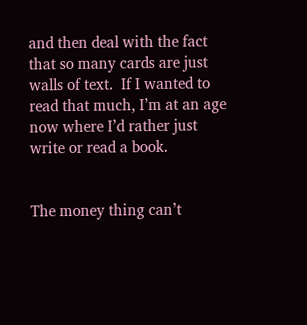and then deal with the fact that so many cards are just walls of text.  If I wanted to read that much, I’m at an age now where I’d rather just write or read a book.


The money thing can’t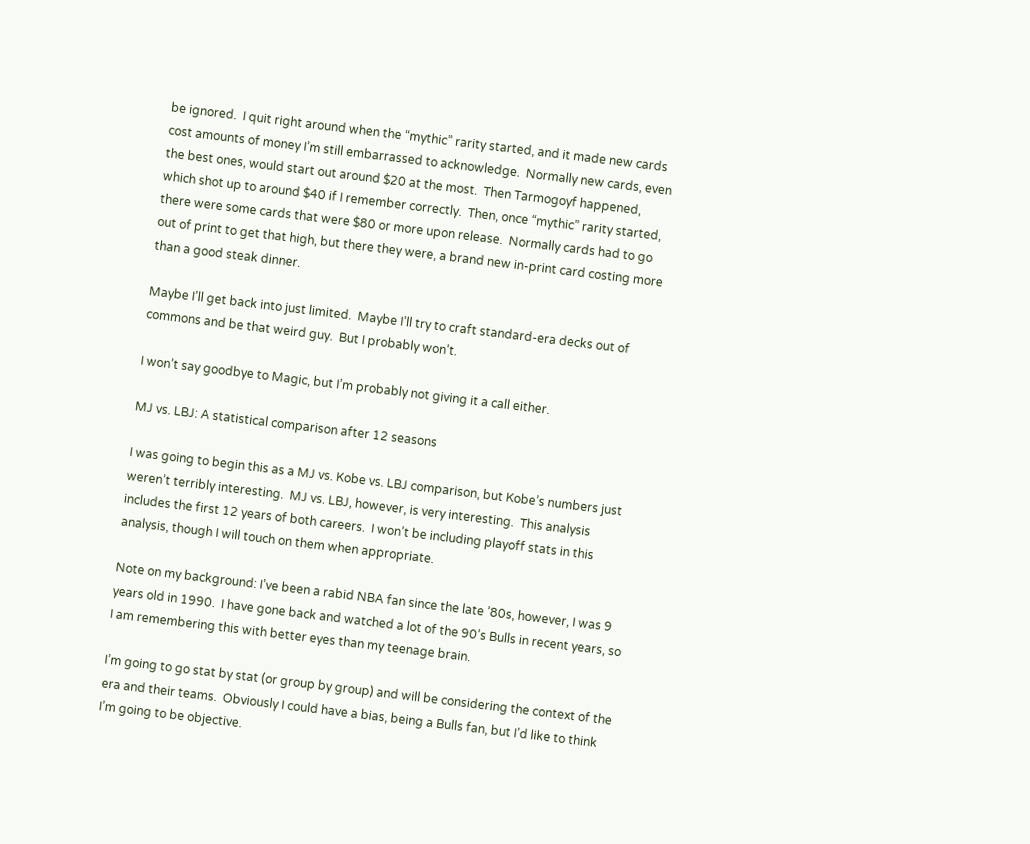be ignored.  I quit right around when the “mythic” rarity started, and it made new cards cost amounts of money I’m still embarrassed to acknowledge.  Normally new cards, even the best ones, would start out around $20 at the most.  Then Tarmogoyf happened, which shot up to around $40 if I remember correctly.  Then, once “mythic” rarity started, there were some cards that were $80 or more upon release.  Normally cards had to go out of print to get that high, but there they were, a brand new in-print card costing more than a good steak dinner.

Maybe I’ll get back into just limited.  Maybe I’ll try to craft standard-era decks out of commons and be that weird guy.  But I probably won’t.

I won’t say goodbye to Magic, but I’m probably not giving it a call either.

MJ vs. LBJ: A statistical comparison after 12 seasons

I was going to begin this as a MJ vs. Kobe vs. LBJ comparison, but Kobe’s numbers just weren’t terribly interesting.  MJ vs. LBJ, however, is very interesting.  This analysis includes the first 12 years of both careers.  I won’t be including playoff stats in this analysis, though I will touch on them when appropriate.

Note on my background: I’ve been a rabid NBA fan since the late ’80s, however, I was 9 years old in 1990.  I have gone back and watched a lot of the 90’s Bulls in recent years, so I am remembering this with better eyes than my teenage brain.

I’m going to go stat by stat (or group by group) and will be considering the context of the era and their teams.  Obviously I could have a bias, being a Bulls fan, but I’d like to think I’m going to be objective.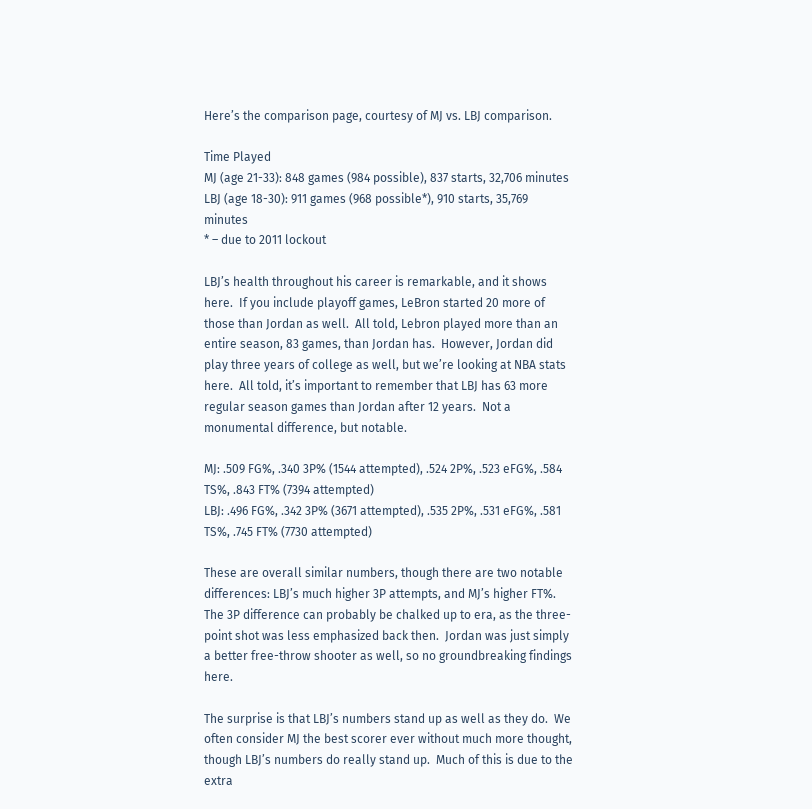Here’s the comparison page, courtesy of MJ vs. LBJ comparison.

Time Played
MJ (age 21-33): 848 games (984 possible), 837 starts, 32,706 minutes
LBJ (age 18-30): 911 games (968 possible*), 910 starts, 35,769 minutes
* – due to 2011 lockout

LBJ’s health throughout his career is remarkable, and it shows here.  If you include playoff games, LeBron started 20 more of those than Jordan as well.  All told, Lebron played more than an entire season, 83 games, than Jordan has.  However, Jordan did play three years of college as well, but we’re looking at NBA stats here.  All told, it’s important to remember that LBJ has 63 more regular season games than Jordan after 12 years.  Not a monumental difference, but notable.

MJ: .509 FG%, .340 3P% (1544 attempted), .524 2P%, .523 eFG%, .584 TS%, .843 FT% (7394 attempted)
LBJ: .496 FG%, .342 3P% (3671 attempted), .535 2P%, .531 eFG%, .581 TS%, .745 FT% (7730 attempted)

These are overall similar numbers, though there are two notable differences: LBJ’s much higher 3P attempts, and MJ’s higher FT%.  The 3P difference can probably be chalked up to era, as the three-point shot was less emphasized back then.  Jordan was just simply a better free-throw shooter as well, so no groundbreaking findings here.

The surprise is that LBJ’s numbers stand up as well as they do.  We often consider MJ the best scorer ever without much more thought, though LBJ’s numbers do really stand up.  Much of this is due to the extra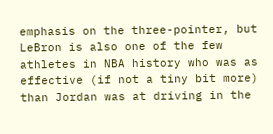emphasis on the three-pointer, but LeBron is also one of the few athletes in NBA history who was as effective (if not a tiny bit more) than Jordan was at driving in the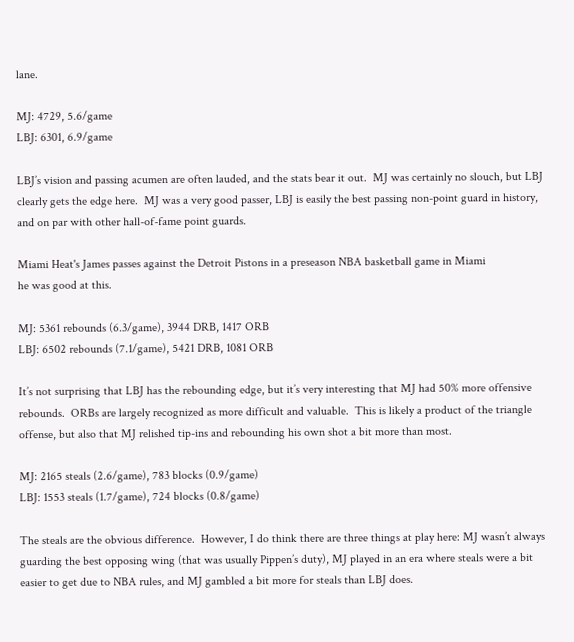lane.

MJ: 4729, 5.6/game
LBJ: 6301, 6.9/game

LBJ’s vision and passing acumen are often lauded, and the stats bear it out.  MJ was certainly no slouch, but LBJ clearly gets the edge here.  MJ was a very good passer, LBJ is easily the best passing non-point guard in history, and on par with other hall-of-fame point guards.

Miami Heat's James passes against the Detroit Pistons in a preseason NBA basketball game in Miami
he was good at this.

MJ: 5361 rebounds (6.3/game), 3944 DRB, 1417 ORB
LBJ: 6502 rebounds (7.1/game), 5421 DRB, 1081 ORB

It’s not surprising that LBJ has the rebounding edge, but it’s very interesting that MJ had 50% more offensive rebounds.  ORBs are largely recognized as more difficult and valuable.  This is likely a product of the triangle offense, but also that MJ relished tip-ins and rebounding his own shot a bit more than most.

MJ: 2165 steals (2.6/game), 783 blocks (0.9/game)
LBJ: 1553 steals (1.7/game), 724 blocks (0.8/game)

The steals are the obvious difference.  However, I do think there are three things at play here: MJ wasn’t always guarding the best opposing wing (that was usually Pippen’s duty), MJ played in an era where steals were a bit easier to get due to NBA rules, and MJ gambled a bit more for steals than LBJ does.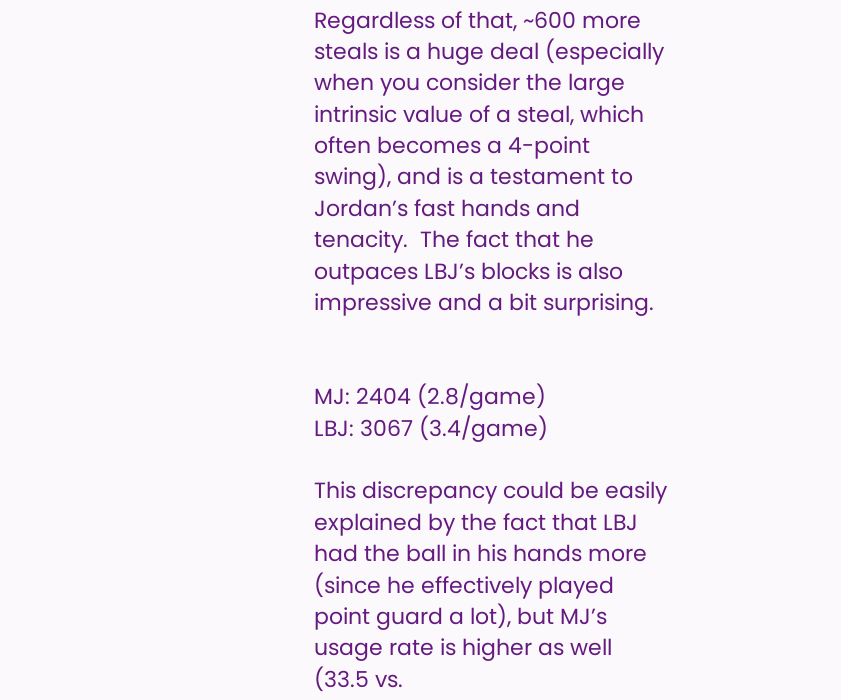Regardless of that, ~600 more steals is a huge deal (especially when you consider the large intrinsic value of a steal, which often becomes a 4-point swing), and is a testament to Jordan’s fast hands and tenacity.  The fact that he outpaces LBJ’s blocks is also impressive and a bit surprising.


MJ: 2404 (2.8/game)
LBJ: 3067 (3.4/game)

This discrepancy could be easily explained by the fact that LBJ had the ball in his hands more (since he effectively played point guard a lot), but MJ’s usage rate is higher as well (33.5 vs.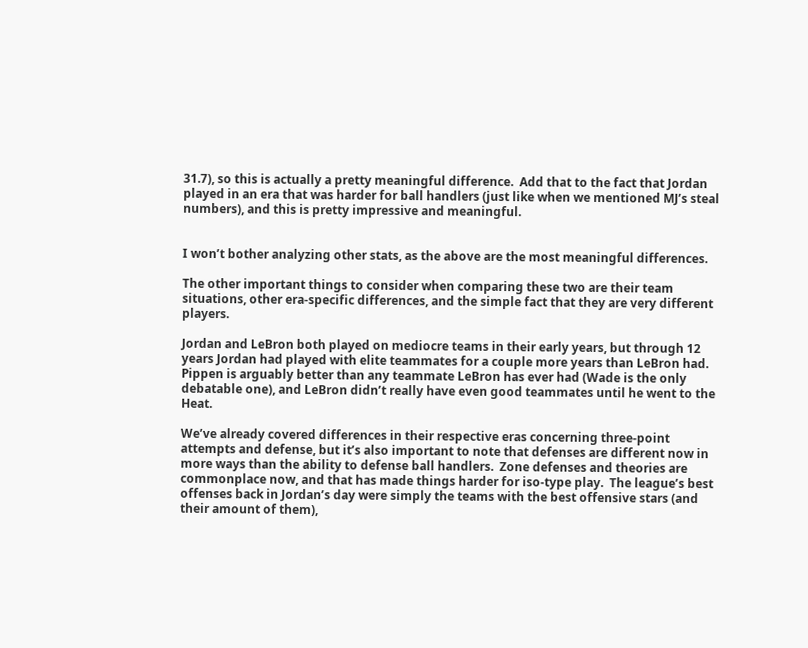31.7), so this is actually a pretty meaningful difference.  Add that to the fact that Jordan played in an era that was harder for ball handlers (just like when we mentioned MJ’s steal numbers), and this is pretty impressive and meaningful.


I won’t bother analyzing other stats, as the above are the most meaningful differences.

The other important things to consider when comparing these two are their team situations, other era-specific differences, and the simple fact that they are very different players.

Jordan and LeBron both played on mediocre teams in their early years, but through 12 years Jordan had played with elite teammates for a couple more years than LeBron had.  Pippen is arguably better than any teammate LeBron has ever had (Wade is the only debatable one), and LeBron didn’t really have even good teammates until he went to the Heat.

We’ve already covered differences in their respective eras concerning three-point attempts and defense, but it’s also important to note that defenses are different now in more ways than the ability to defense ball handlers.  Zone defenses and theories are commonplace now, and that has made things harder for iso-type play.  The league’s best offenses back in Jordan’s day were simply the teams with the best offensive stars (and their amount of them),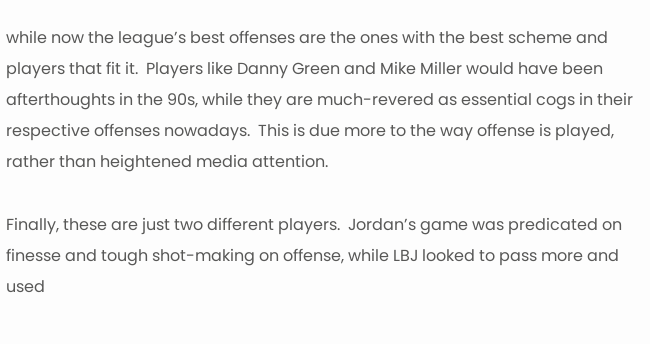while now the league’s best offenses are the ones with the best scheme and players that fit it.  Players like Danny Green and Mike Miller would have been afterthoughts in the 90s, while they are much-revered as essential cogs in their respective offenses nowadays.  This is due more to the way offense is played, rather than heightened media attention.

Finally, these are just two different players.  Jordan’s game was predicated on finesse and tough shot-making on offense, while LBJ looked to pass more and used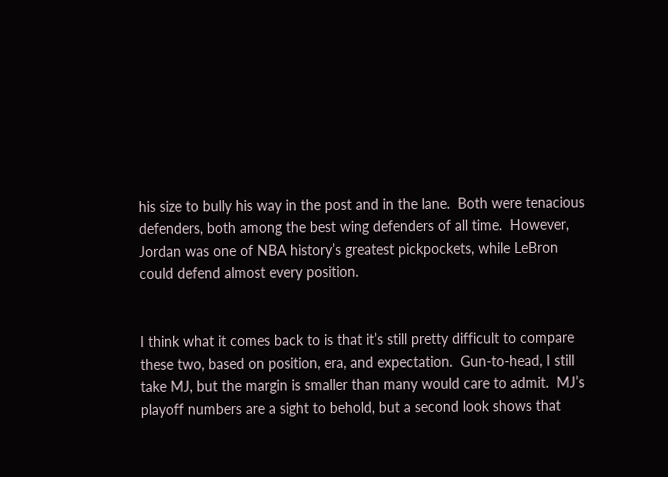his size to bully his way in the post and in the lane.  Both were tenacious defenders, both among the best wing defenders of all time.  However, Jordan was one of NBA history’s greatest pickpockets, while LeBron could defend almost every position.


I think what it comes back to is that it’s still pretty difficult to compare these two, based on position, era, and expectation.  Gun-to-head, I still take MJ, but the margin is smaller than many would care to admit.  MJ’s playoff numbers are a sight to behold, but a second look shows that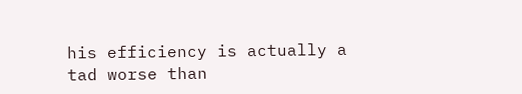his efficiency is actually a tad worse than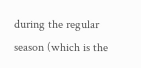during the regular season (which is the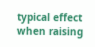typical effect when raising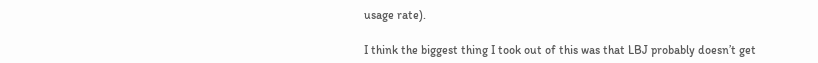usage rate).

I think the biggest thing I took out of this was that LBJ probably doesn’t get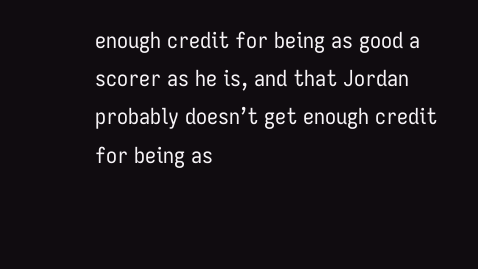enough credit for being as good a scorer as he is, and that Jordan probably doesn’t get enough credit for being as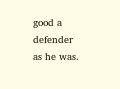good a defender as he was.